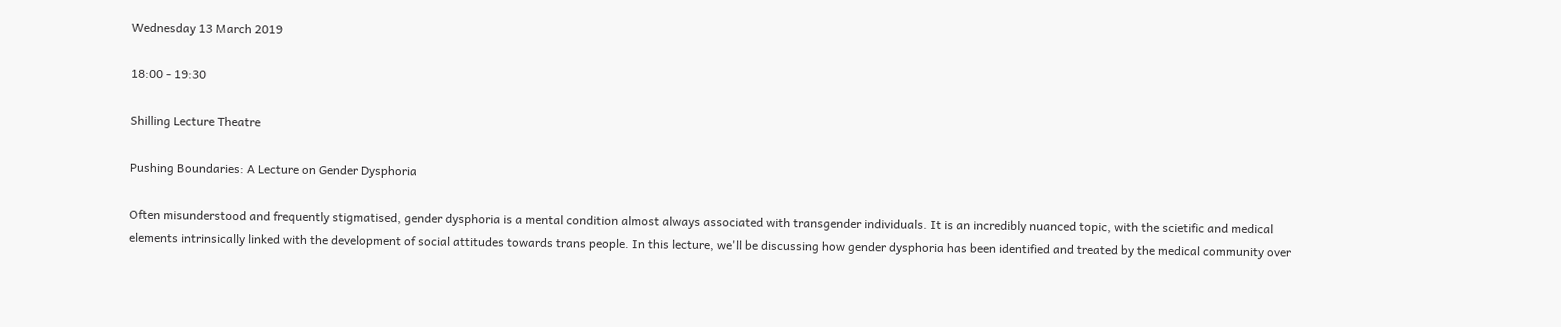Wednesday 13 March 2019

18:00 - 19:30

Shilling Lecture Theatre

Pushing Boundaries: A Lecture on Gender Dysphoria

Often misunderstood and frequently stigmatised, gender dysphoria is a mental condition almost always associated with transgender individuals. It is an incredibly nuanced topic, with the scietific and medical elements intrinsically linked with the development of social attitudes towards trans people. In this lecture, we'll be discussing how gender dysphoria has been identified and treated by the medical community over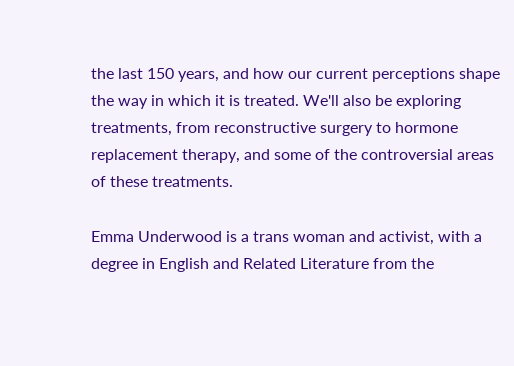the last 150 years, and how our current perceptions shape the way in which it is treated. We'll also be exploring treatments, from reconstructive surgery to hormone replacement therapy, and some of the controversial areas of these treatments.

Emma Underwood is a trans woman and activist, with a degree in English and Related Literature from the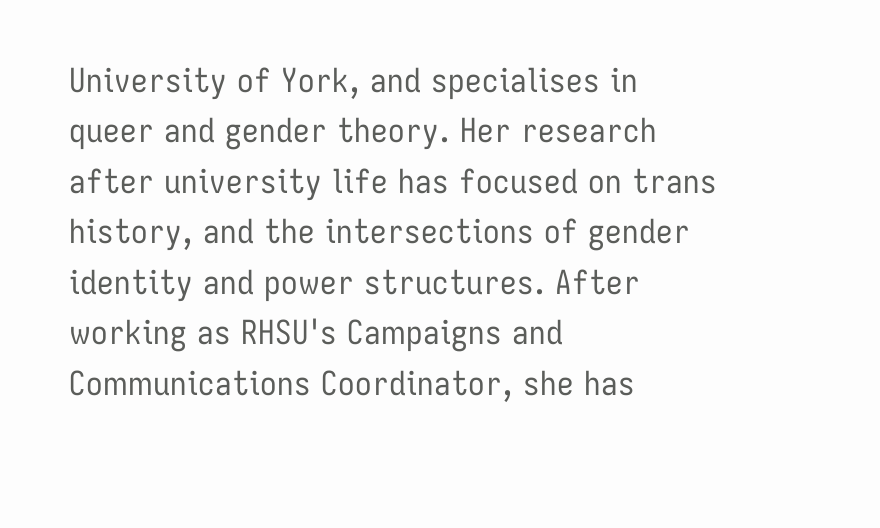University of York, and specialises in queer and gender theory. Her research after university life has focused on trans history, and the intersections of gender identity and power structures. After working as RHSU's Campaigns and Communications Coordinator, she has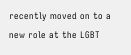recently moved on to a new role at the LGBT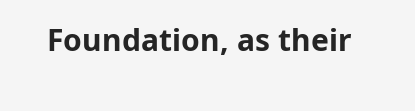Foundation, as their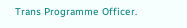Trans Programme Officer.